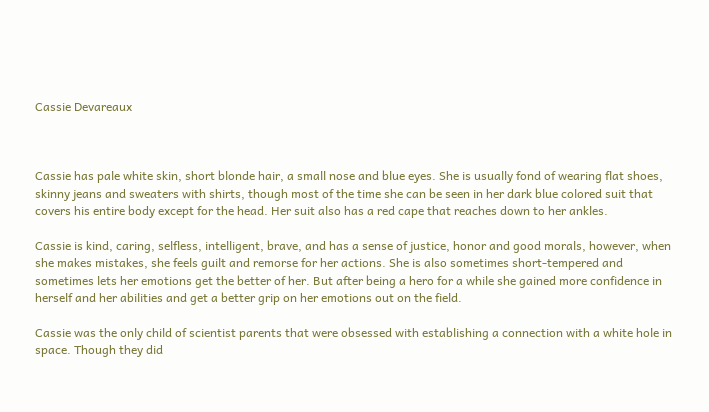Cassie Devareaux



Cassie has pale white skin, short blonde hair, a small nose and blue eyes. She is usually fond of wearing flat shoes, skinny jeans and sweaters with shirts, though most of the time she can be seen in her dark blue colored suit that covers his entire body except for the head. Her suit also has a red cape that reaches down to her ankles.

Cassie is kind, caring, selfless, intelligent, brave, and has a sense of justice, honor and good morals, however, when she makes mistakes, she feels guilt and remorse for her actions. She is also sometimes short-tempered and sometimes lets her emotions get the better of her. But after being a hero for a while she gained more confidence in herself and her abilities and get a better grip on her emotions out on the field.

Cassie was the only child of scientist parents that were obsessed with establishing a connection with a white hole in space. Though they did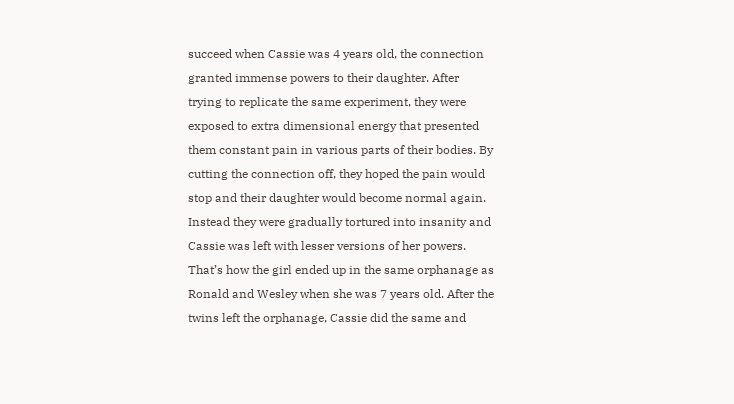succeed when Cassie was 4 years old, the connection granted immense powers to their daughter. After trying to replicate the same experiment, they were exposed to extra dimensional energy that presented them constant pain in various parts of their bodies. By cutting the connection off, they hoped the pain would stop and their daughter would become normal again. Instead they were gradually tortured into insanity and Cassie was left with lesser versions of her powers. That’s how the girl ended up in the same orphanage as Ronald and Wesley when she was 7 years old. After the twins left the orphanage, Cassie did the same and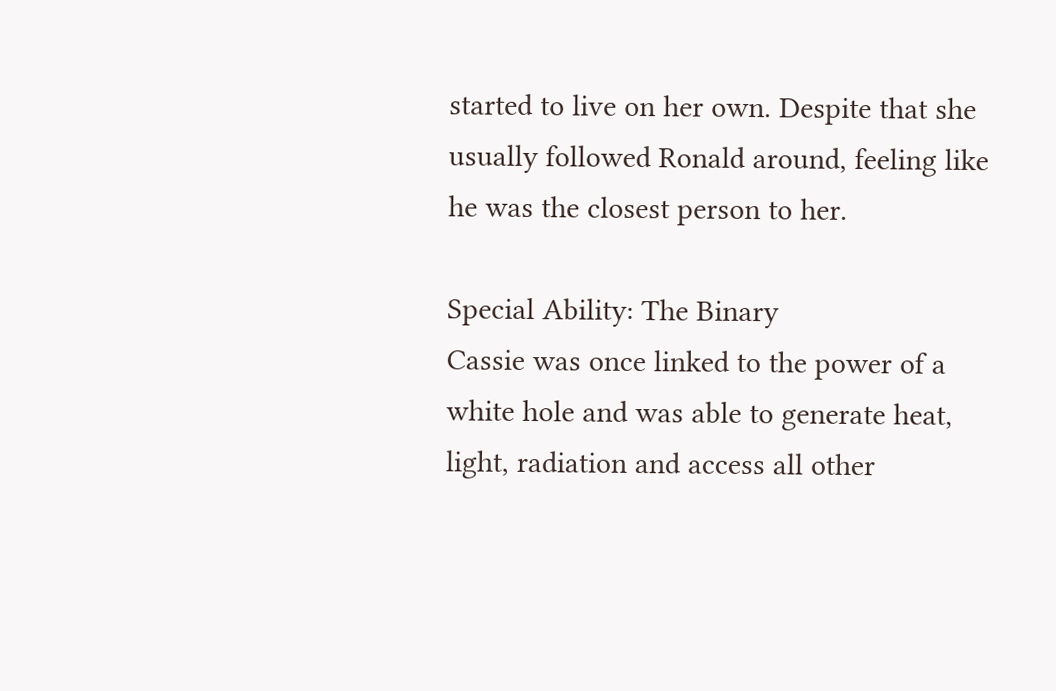started to live on her own. Despite that she usually followed Ronald around, feeling like he was the closest person to her.

Special Ability: The Binary
Cassie was once linked to the power of a white hole and was able to generate heat, light, radiation and access all other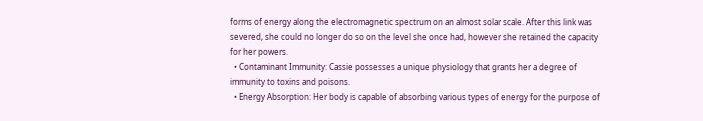forms of energy along the electromagnetic spectrum on an almost solar scale. After this link was severed, she could no longer do so on the level she once had, however she retained the capacity for her powers.
  • Contaminant Immunity: Cassie possesses a unique physiology that grants her a degree of immunity to toxins and poisons.
  • Energy Absorption: Her body is capable of absorbing various types of energy for the purpose of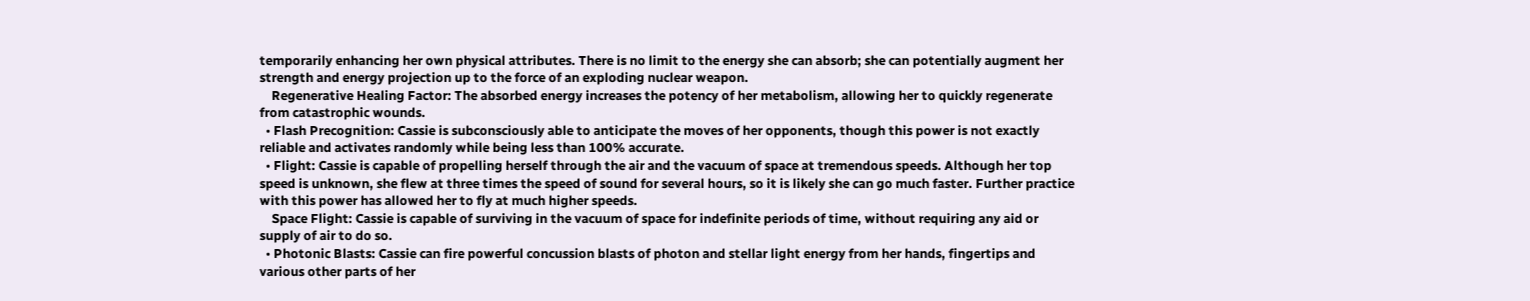temporarily enhancing her own physical attributes. There is no limit to the energy she can absorb; she can potentially augment her strength and energy projection up to the force of an exploding nuclear weapon.
    Regenerative Healing Factor: The absorbed energy increases the potency of her metabolism, allowing her to quickly regenerate from catastrophic wounds.
  • Flash Precognition: Cassie is subconsciously able to anticipate the moves of her opponents, though this power is not exactly reliable and activates randomly while being less than 100% accurate.
  • Flight: Cassie is capable of propelling herself through the air and the vacuum of space at tremendous speeds. Although her top speed is unknown, she flew at three times the speed of sound for several hours, so it is likely she can go much faster. Further practice with this power has allowed her to fly at much higher speeds.
    Space Flight: Cassie is capable of surviving in the vacuum of space for indefinite periods of time, without requiring any aid or supply of air to do so.
  • Photonic Blasts: Cassie can fire powerful concussion blasts of photon and stellar light energy from her hands, fingertips and various other parts of her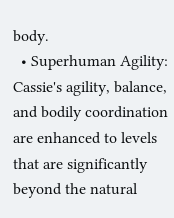body.
  • Superhuman Agility: Cassie's agility, balance, and bodily coordination are enhanced to levels that are significantly beyond the natural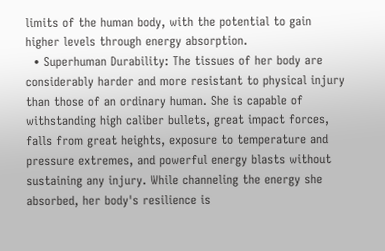limits of the human body, with the potential to gain higher levels through energy absorption.
  • Superhuman Durability: The tissues of her body are considerably harder and more resistant to physical injury than those of an ordinary human. She is capable of withstanding high caliber bullets, great impact forces, falls from great heights, exposure to temperature and pressure extremes, and powerful energy blasts without sustaining any injury. While channeling the energy she absorbed, her body's resilience is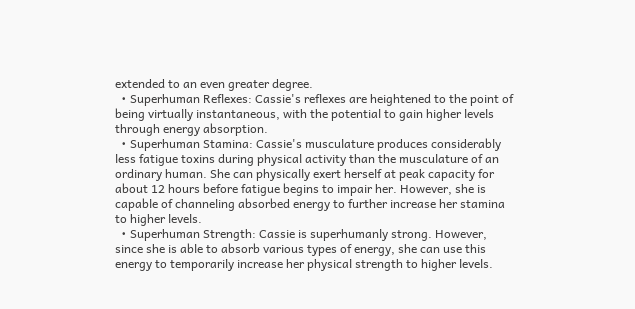extended to an even greater degree.
  • Superhuman Reflexes: Cassie's reflexes are heightened to the point of being virtually instantaneous, with the potential to gain higher levels through energy absorption.
  • Superhuman Stamina: Cassie's musculature produces considerably less fatigue toxins during physical activity than the musculature of an ordinary human. She can physically exert herself at peak capacity for about 12 hours before fatigue begins to impair her. However, she is capable of channeling absorbed energy to further increase her stamina to higher levels.
  • Superhuman Strength: Cassie is superhumanly strong. However, since she is able to absorb various types of energy, she can use this energy to temporarily increase her physical strength to higher levels.